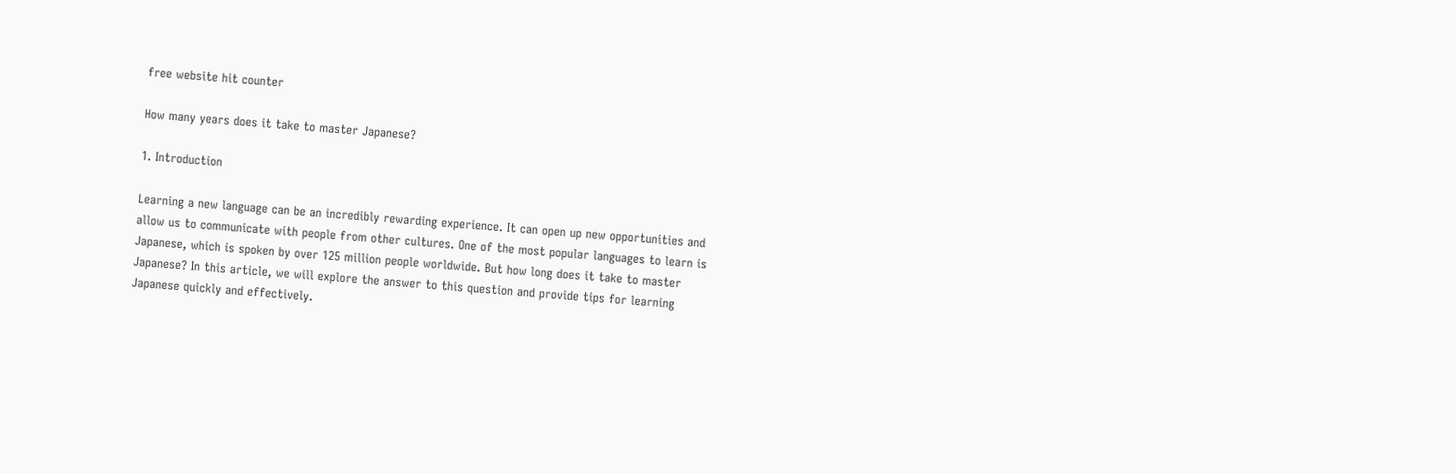free website hit counter

How many years does it take to master Japanese?

1. Introduction

Learning a new language can be an incredibly rewarding experience. It can open up new opportunities and allow us to communicate with people from other cultures. One of the most popular languages to learn is Japanese, which is spoken by over 125 million people worldwide. But how long does it take to master Japanese? In this article, we will explore the answer to this question and provide tips for learning Japanese quickly and effectively.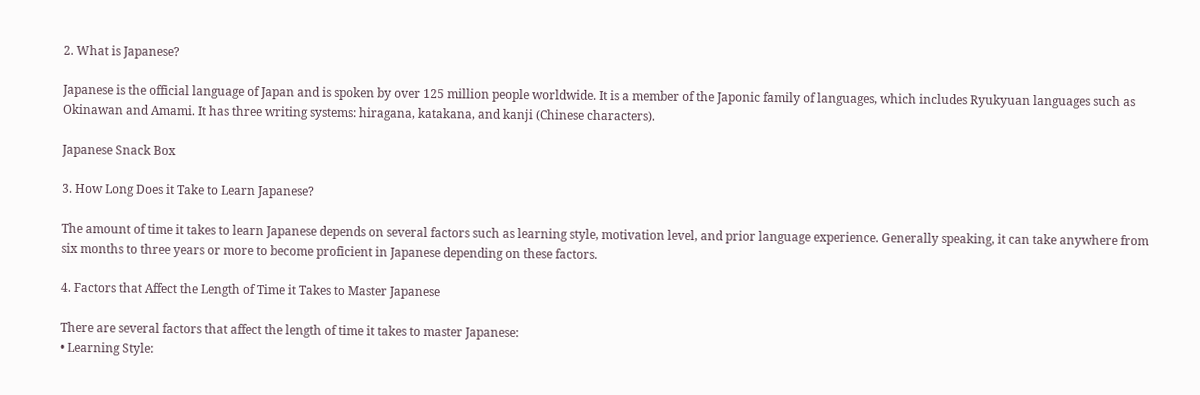2. What is Japanese?

Japanese is the official language of Japan and is spoken by over 125 million people worldwide. It is a member of the Japonic family of languages, which includes Ryukyuan languages such as Okinawan and Amami. It has three writing systems: hiragana, katakana, and kanji (Chinese characters).

Japanese Snack Box

3. How Long Does it Take to Learn Japanese?

The amount of time it takes to learn Japanese depends on several factors such as learning style, motivation level, and prior language experience. Generally speaking, it can take anywhere from six months to three years or more to become proficient in Japanese depending on these factors.

4. Factors that Affect the Length of Time it Takes to Master Japanese

There are several factors that affect the length of time it takes to master Japanese:
• Learning Style: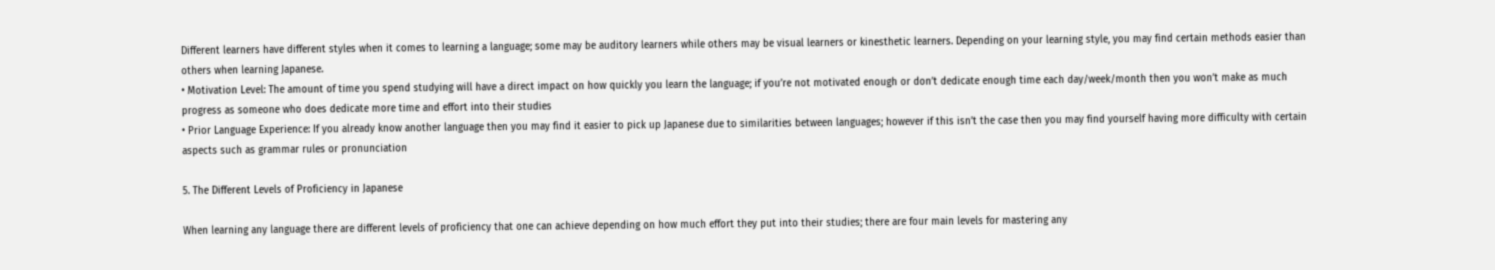Different learners have different styles when it comes to learning a language; some may be auditory learners while others may be visual learners or kinesthetic learners. Depending on your learning style, you may find certain methods easier than others when learning Japanese.
• Motivation Level: The amount of time you spend studying will have a direct impact on how quickly you learn the language; if you’re not motivated enough or don’t dedicate enough time each day/week/month then you won’t make as much progress as someone who does dedicate more time and effort into their studies
• Prior Language Experience: If you already know another language then you may find it easier to pick up Japanese due to similarities between languages; however if this isn’t the case then you may find yourself having more difficulty with certain aspects such as grammar rules or pronunciation

5. The Different Levels of Proficiency in Japanese

When learning any language there are different levels of proficiency that one can achieve depending on how much effort they put into their studies; there are four main levels for mastering any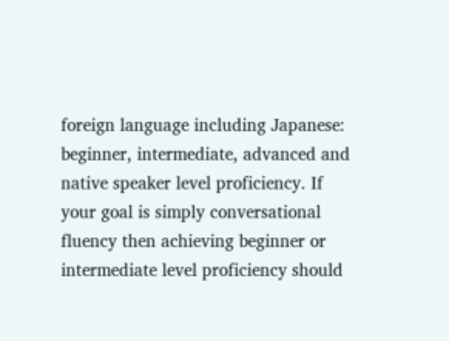foreign language including Japanese: beginner, intermediate, advanced and native speaker level proficiency. If your goal is simply conversational fluency then achieving beginner or intermediate level proficiency should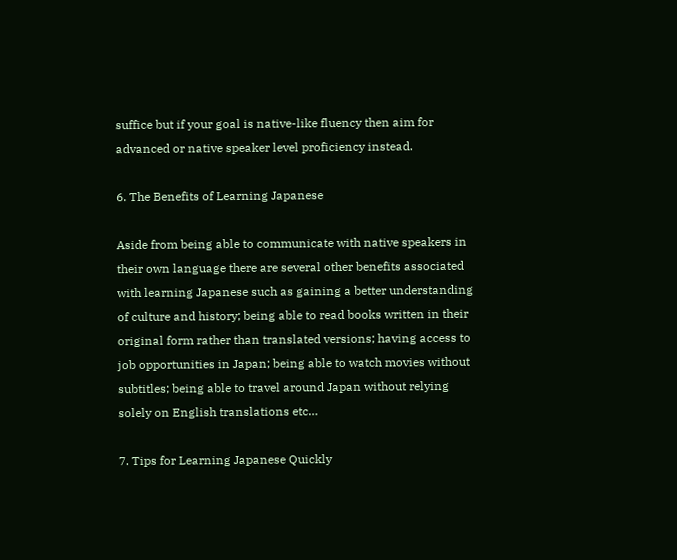suffice but if your goal is native-like fluency then aim for advanced or native speaker level proficiency instead.

6. The Benefits of Learning Japanese

Aside from being able to communicate with native speakers in their own language there are several other benefits associated with learning Japanese such as gaining a better understanding of culture and history; being able to read books written in their original form rather than translated versions; having access to job opportunities in Japan; being able to watch movies without subtitles; being able to travel around Japan without relying solely on English translations etc…

7. Tips for Learning Japanese Quickly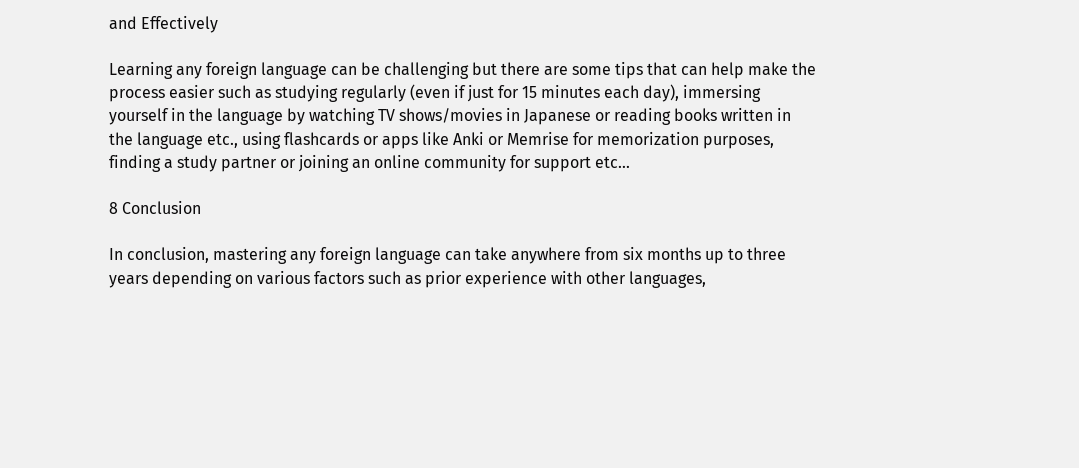and Effectively

Learning any foreign language can be challenging but there are some tips that can help make the process easier such as studying regularly (even if just for 15 minutes each day), immersing yourself in the language by watching TV shows/movies in Japanese or reading books written in the language etc., using flashcards or apps like Anki or Memrise for memorization purposes, finding a study partner or joining an online community for support etc…

8 Conclusion

In conclusion, mastering any foreign language can take anywhere from six months up to three years depending on various factors such as prior experience with other languages,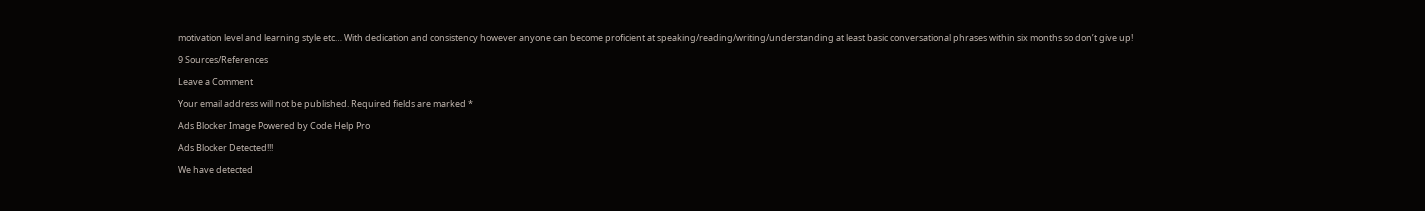motivation level and learning style etc… With dedication and consistency however anyone can become proficient at speaking/reading/writing/understanding at least basic conversational phrases within six months so don’t give up!

9 Sources/References

Leave a Comment

Your email address will not be published. Required fields are marked *

Ads Blocker Image Powered by Code Help Pro

Ads Blocker Detected!!!

We have detected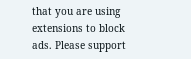that you are using extensions to block ads. Please support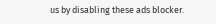us by disabling these ads blocker.